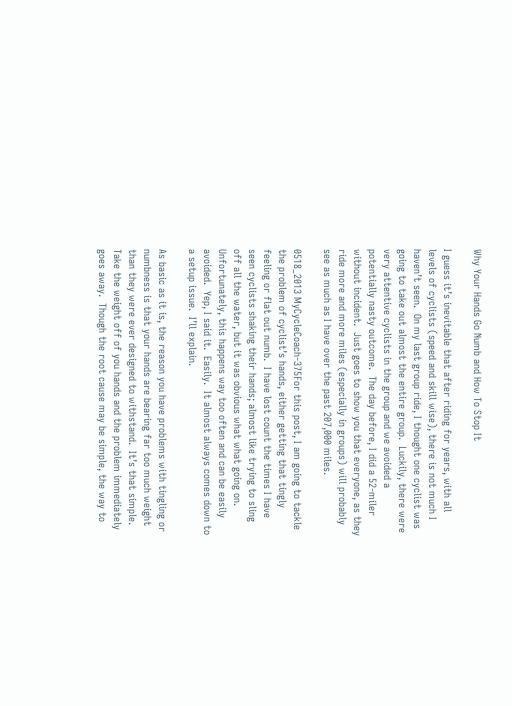Why Your Hands Go Numb and How To Stop It

I guess it’s inevitable that after riding for years, with all levels of cyclists (speed and skill wise), there is not much I haven’t seen.  On my last group ride, I thought one cyclist was going to take out almost the entire group.  Luckily, there were very attentive cyclists in the group and we avoided a potentially nasty outcome.  The day before, I did a 52-miler without incident.  Just goes to show you that everyone, as they ride more and more miles (especially in groups) will probably see as much as I have over the past 207,000 miles.

0518_2013 MyCycleCoach-375For this post, I am going to tackle the problem of cyclist’s hands, either getting that tingly feeling or flat out numb.  I have lost count the times I have seen cyclists shaking their hands; almost like trying to sling off all the water, but it was obvious what what going on.  Unfortunately, this happens way too often and can be easily avoided.  Yep, I said it.  Easily.  It almost always comes down to a setup issue.  I’ll explain.

As basic as it is, the reason you have problems with tingling or numbness is that your hands are bearing far too much weight than they were ever designed to withstand.  It’s that simple.  Take the weight off of you hands and the problem immediately goes away.  Though the root cause may be simple, the way to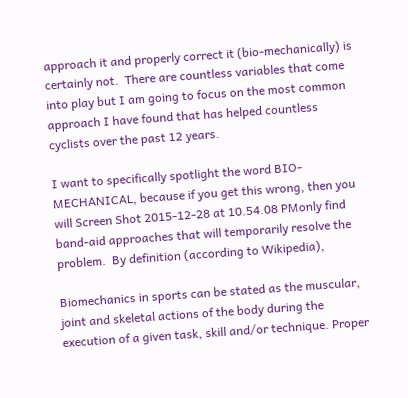approach it and properly correct it (bio-mechanically) is certainly not.  There are countless variables that come into play but I am going to focus on the most common approach I have found that has helped countless cyclists over the past 12 years.

I want to specifically spotlight the word BIO-MECHANICAL, because if you get this wrong, then you will Screen Shot 2015-12-28 at 10.54.08 PMonly find band-aid approaches that will temporarily resolve the problem.  By definition (according to Wikipedia),

Biomechanics in sports can be stated as the muscular, joint and skeletal actions of the body during the execution of a given task, skill and/or technique. Proper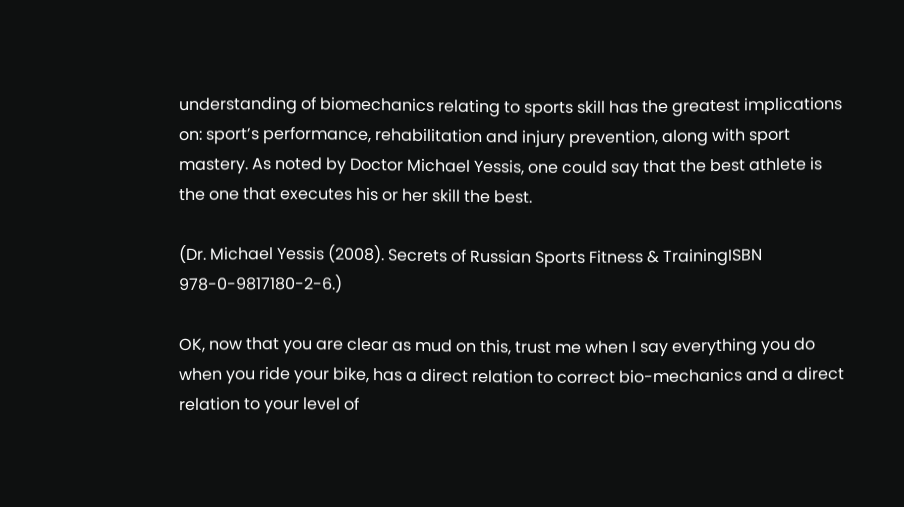understanding of biomechanics relating to sports skill has the greatest implications on: sport’s performance, rehabilitation and injury prevention, along with sport mastery. As noted by Doctor Michael Yessis, one could say that the best athlete is the one that executes his or her skill the best.

(Dr. Michael Yessis (2008). Secrets of Russian Sports Fitness & TrainingISBN 978-0-9817180-2-6.)

OK, now that you are clear as mud on this, trust me when I say everything you do when you ride your bike, has a direct relation to correct bio-mechanics and a direct relation to your level of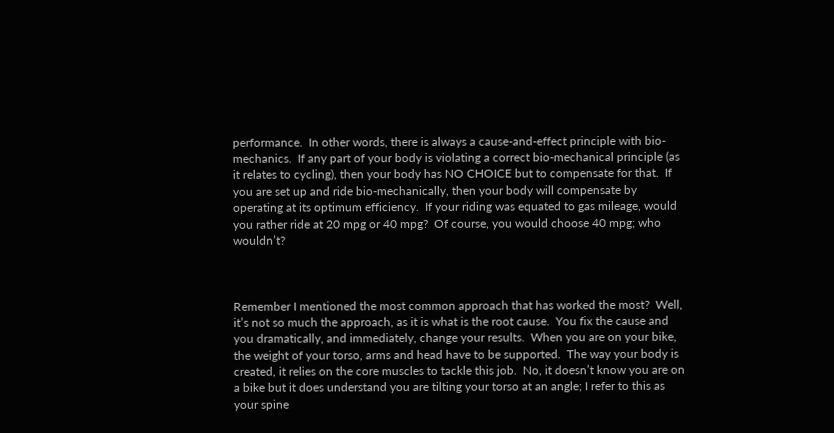performance.  In other words, there is always a cause-and-effect principle with bio-mechanics.  If any part of your body is violating a correct bio-mechanical principle (as it relates to cycling), then your body has NO CHOICE but to compensate for that.  If you are set up and ride bio-mechanically, then your body will compensate by operating at its optimum efficiency.  If your riding was equated to gas mileage, would you rather ride at 20 mpg or 40 mpg?  Of course, you would choose 40 mpg; who wouldn’t?



Remember I mentioned the most common approach that has worked the most?  Well, it’s not so much the approach, as it is what is the root cause.  You fix the cause and you dramatically, and immediately, change your results.  When you are on your bike, the weight of your torso, arms and head have to be supported.  The way your body is created, it relies on the core muscles to tackle this job.  No, it doesn’t know you are on a bike but it does understand you are tilting your torso at an angle; I refer to this as your spine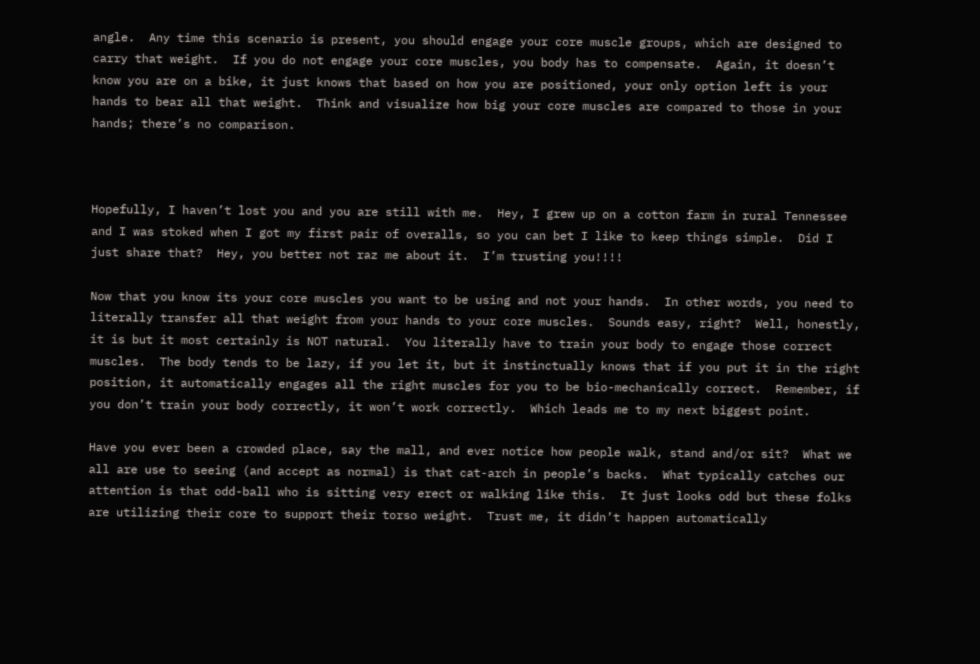angle.  Any time this scenario is present, you should engage your core muscle groups, which are designed to carry that weight.  If you do not engage your core muscles, you body has to compensate.  Again, it doesn’t know you are on a bike, it just knows that based on how you are positioned, your only option left is your hands to bear all that weight.  Think and visualize how big your core muscles are compared to those in your hands; there’s no comparison.



Hopefully, I haven’t lost you and you are still with me.  Hey, I grew up on a cotton farm in rural Tennessee and I was stoked when I got my first pair of overalls, so you can bet I like to keep things simple.  Did I just share that?  Hey, you better not raz me about it.  I’m trusting you!!!!

Now that you know its your core muscles you want to be using and not your hands.  In other words, you need to literally transfer all that weight from your hands to your core muscles.  Sounds easy, right?  Well, honestly, it is but it most certainly is NOT natural.  You literally have to train your body to engage those correct muscles.  The body tends to be lazy, if you let it, but it instinctually knows that if you put it in the right position, it automatically engages all the right muscles for you to be bio-mechanically correct.  Remember, if you don’t train your body correctly, it won’t work correctly.  Which leads me to my next biggest point.

Have you ever been a crowded place, say the mall, and ever notice how people walk, stand and/or sit?  What we all are use to seeing (and accept as normal) is that cat-arch in people’s backs.  What typically catches our attention is that odd-ball who is sitting very erect or walking like this.  It just looks odd but these folks are utilizing their core to support their torso weight.  Trust me, it didn’t happen automatically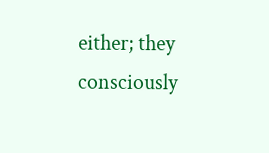either; they consciously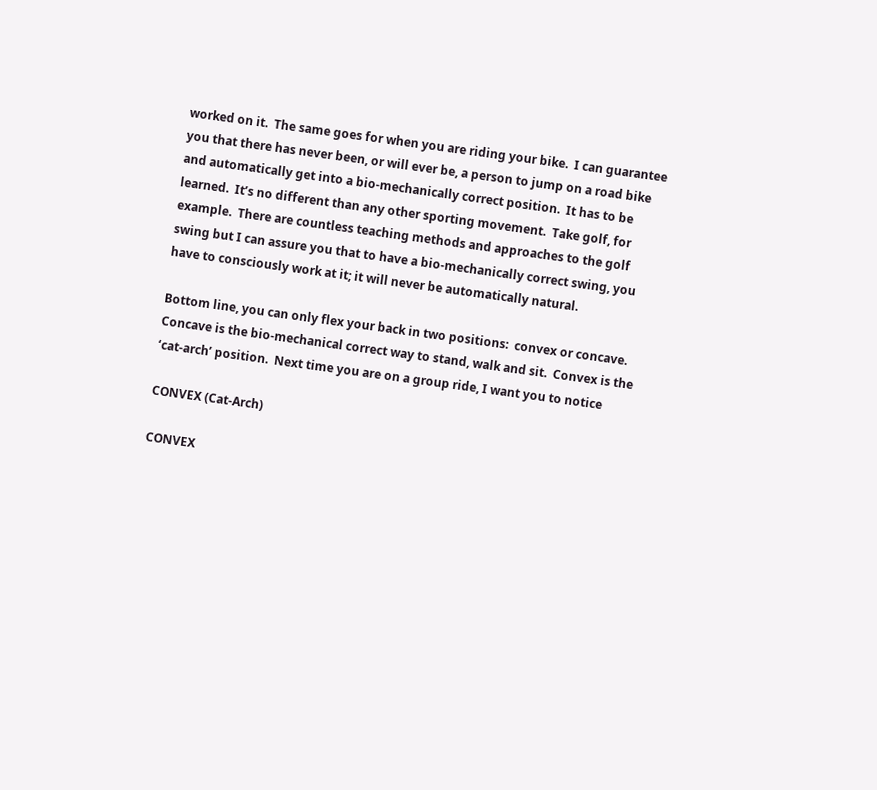worked on it.  The same goes for when you are riding your bike.  I can guarantee you that there has never been, or will ever be, a person to jump on a road bike and automatically get into a bio-mechanically correct position.  It has to be learned.  It’s no different than any other sporting movement.  Take golf, for example.  There are countless teaching methods and approaches to the golf swing but I can assure you that to have a bio-mechanically correct swing, you have to consciously work at it; it will never be automatically natural.

Bottom line, you can only flex your back in two positions:  convex or concave.  Concave is the bio-mechanical correct way to stand, walk and sit.  Convex is the ‘cat-arch’ position.  Next time you are on a group ride, I want you to notice

CONVEX (Cat-Arch)

CONVEX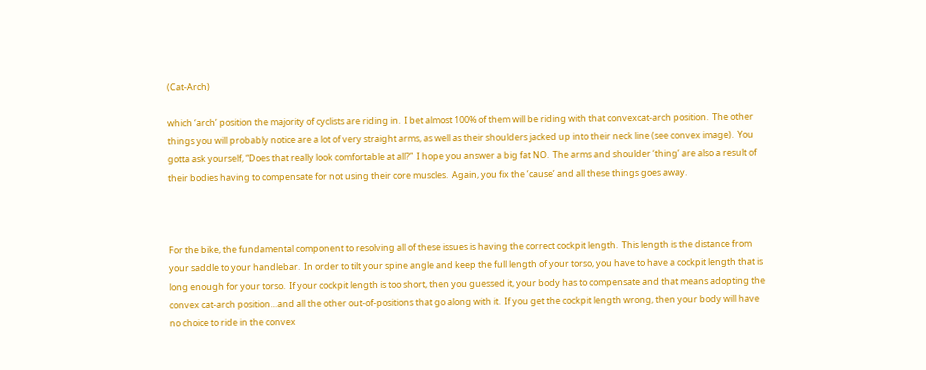(Cat-Arch)

which ‘arch’ position the majority of cyclists are riding in.  I bet almost 100% of them will be riding with that convexcat-arch position.  The other things you will probably notice are a lot of very straight arms, as well as their shoulders jacked up into their neck line (see convex image).  You gotta ask yourself, “Does that really look comfortable at all?”  I hope you answer a big fat NO.  The arms and shoulder ‘thing’ are also a result of their bodies having to compensate for not using their core muscles.  Again, you fix the ’cause’ and all these things goes away.



For the bike, the fundamental component to resolving all of these issues is having the correct cockpit length.  This length is the distance from your saddle to your handlebar.  In order to tilt your spine angle and keep the full length of your torso, you have to have a cockpit length that is long enough for your torso.  If your cockpit length is too short, then you guessed it, your body has to compensate and that means adopting the convex cat-arch position…and all the other out-of-positions that go along with it.  If you get the cockpit length wrong, then your body will have no choice to ride in the convex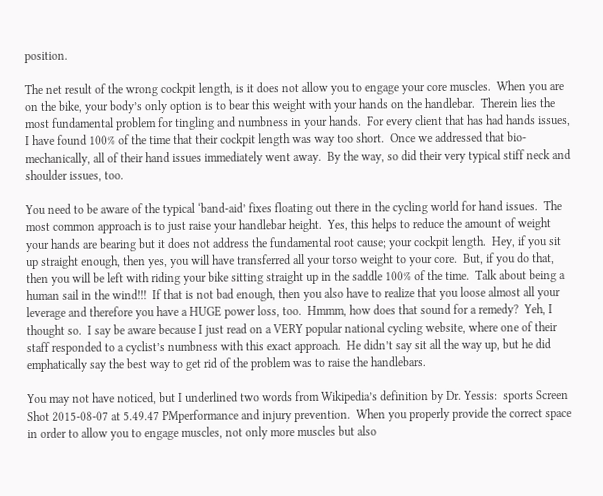position.

The net result of the wrong cockpit length, is it does not allow you to engage your core muscles.  When you are on the bike, your body’s only option is to bear this weight with your hands on the handlebar.  Therein lies the most fundamental problem for tingling and numbness in your hands.  For every client that has had hands issues, I have found 100% of the time that their cockpit length was way too short.  Once we addressed that bio-mechanically, all of their hand issues immediately went away.  By the way, so did their very typical stiff neck and shoulder issues, too.

You need to be aware of the typical ‘band-aid’ fixes floating out there in the cycling world for hand issues.  The most common approach is to just raise your handlebar height.  Yes, this helps to reduce the amount of weight your hands are bearing but it does not address the fundamental root cause; your cockpit length.  Hey, if you sit up straight enough, then yes, you will have transferred all your torso weight to your core.  But, if you do that, then you will be left with riding your bike sitting straight up in the saddle 100% of the time.  Talk about being a human sail in the wind!!!  If that is not bad enough, then you also have to realize that you loose almost all your leverage and therefore you have a HUGE power loss, too.  Hmmm, how does that sound for a remedy?  Yeh, I thought so.  I say be aware because I just read on a VERY popular national cycling website, where one of their staff responded to a cyclist’s numbness with this exact approach.  He didn’t say sit all the way up, but he did emphatically say the best way to get rid of the problem was to raise the handlebars.

You may not have noticed, but I underlined two words from Wikipedia’s definition by Dr. Yessis:  sports Screen Shot 2015-08-07 at 5.49.47 PMperformance and injury prevention.  When you properly provide the correct space in order to allow you to engage muscles, not only more muscles but also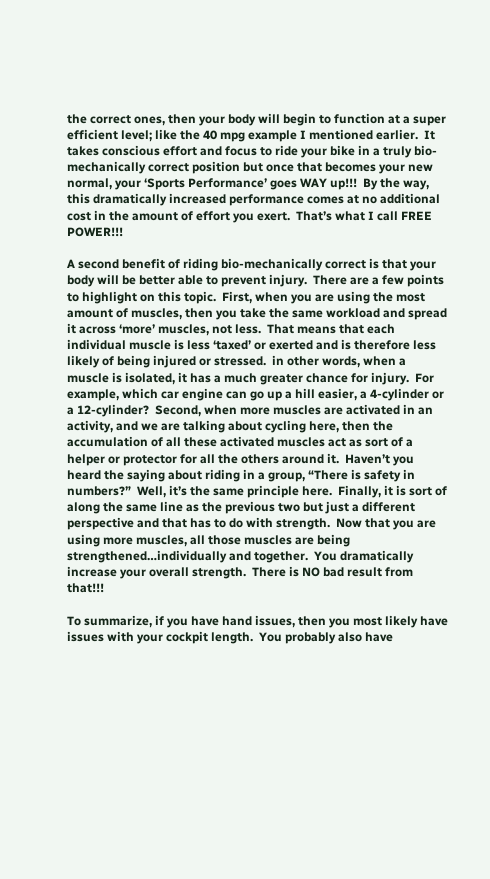the correct ones, then your body will begin to function at a super efficient level; like the 40 mpg example I mentioned earlier.  It takes conscious effort and focus to ride your bike in a truly bio-mechanically correct position but once that becomes your new normal, your ‘Sports Performance’ goes WAY up!!!  By the way, this dramatically increased performance comes at no additional cost in the amount of effort you exert.  That’s what I call FREE POWER!!!

A second benefit of riding bio-mechanically correct is that your body will be better able to prevent injury.  There are a few points to highlight on this topic.  First, when you are using the most amount of muscles, then you take the same workload and spread it across ‘more’ muscles, not less.  That means that each individual muscle is less ‘taxed’ or exerted and is therefore less likely of being injured or stressed.  in other words, when a muscle is isolated, it has a much greater chance for injury.  For example, which car engine can go up a hill easier, a 4-cylinder or a 12-cylinder?  Second, when more muscles are activated in an activity, and we are talking about cycling here, then the accumulation of all these activated muscles act as sort of a helper or protector for all the others around it.  Haven’t you heard the saying about riding in a group, “There is safety in numbers?”  Well, it’s the same principle here.  Finally, it is sort of along the same line as the previous two but just a different perspective and that has to do with strength.  Now that you are using more muscles, all those muscles are being strengthened…individually and together.  You dramatically increase your overall strength.  There is NO bad result from that!!!

To summarize, if you have hand issues, then you most likely have issues with your cockpit length.  You probably also have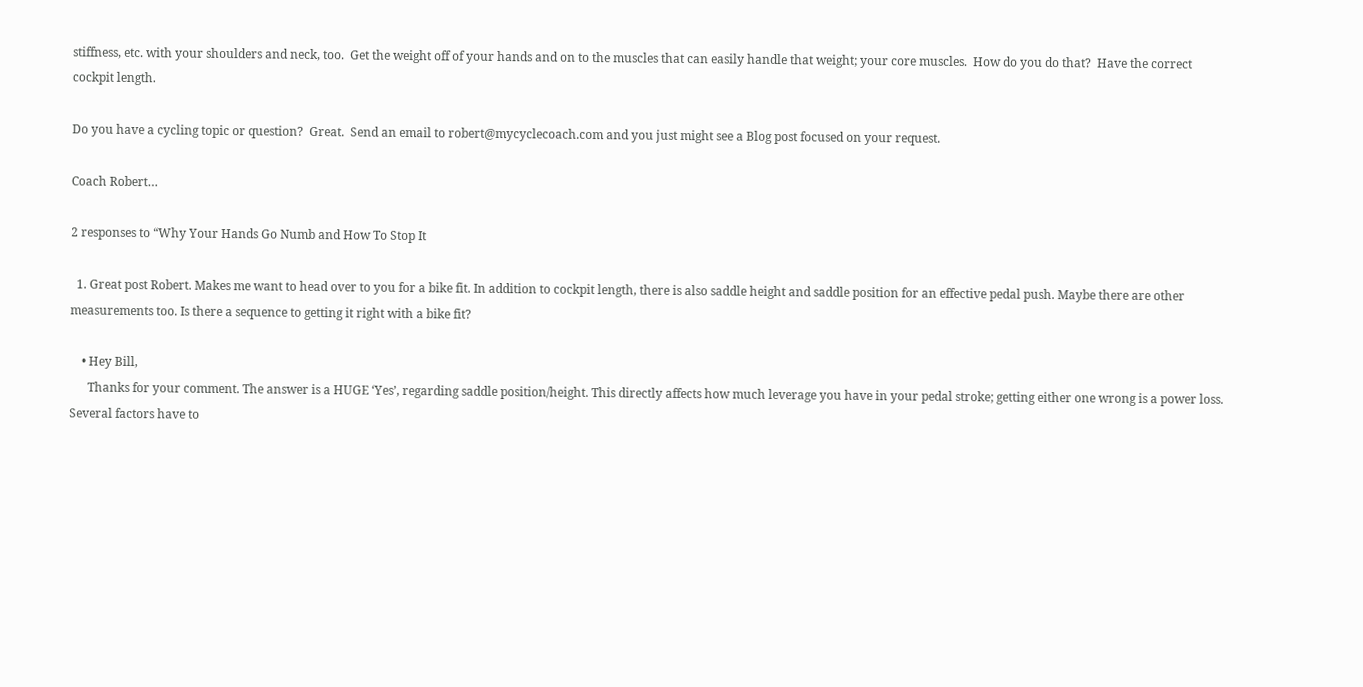stiffness, etc. with your shoulders and neck, too.  Get the weight off of your hands and on to the muscles that can easily handle that weight; your core muscles.  How do you do that?  Have the correct cockpit length.

Do you have a cycling topic or question?  Great.  Send an email to robert@mycyclecoach.com and you just might see a Blog post focused on your request.

Coach Robert…

2 responses to “Why Your Hands Go Numb and How To Stop It

  1. Great post Robert. Makes me want to head over to you for a bike fit. In addition to cockpit length, there is also saddle height and saddle position for an effective pedal push. Maybe there are other measurements too. Is there a sequence to getting it right with a bike fit?

    • Hey Bill,
      Thanks for your comment. The answer is a HUGE ‘Yes’, regarding saddle position/height. This directly affects how much leverage you have in your pedal stroke; getting either one wrong is a power loss. Several factors have to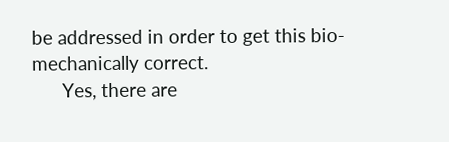be addressed in order to get this bio-mechanically correct.
      Yes, there are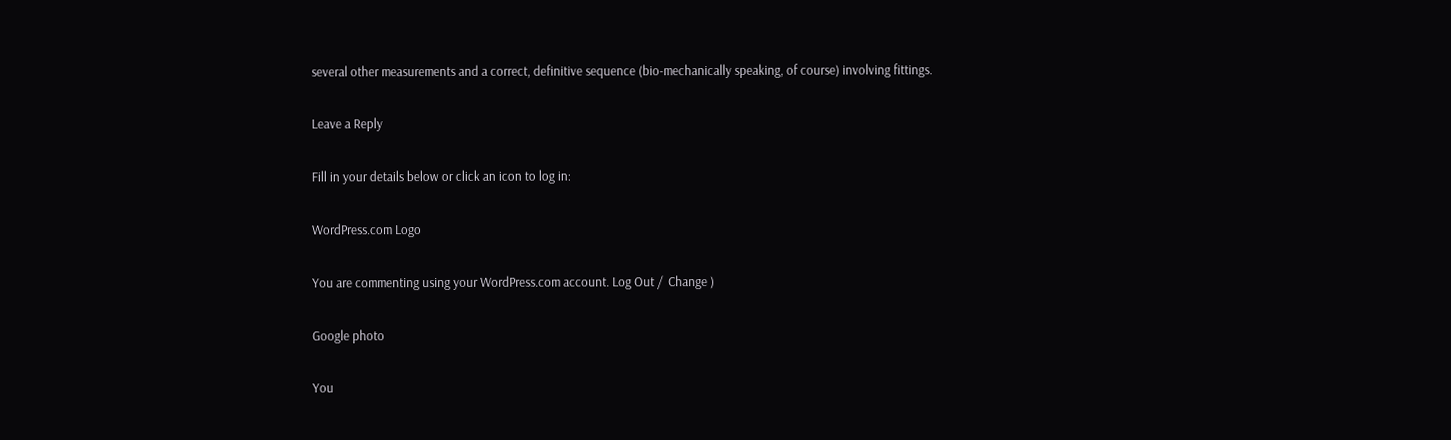several other measurements and a correct, definitive sequence (bio-mechanically speaking, of course) involving fittings.

Leave a Reply

Fill in your details below or click an icon to log in:

WordPress.com Logo

You are commenting using your WordPress.com account. Log Out /  Change )

Google photo

You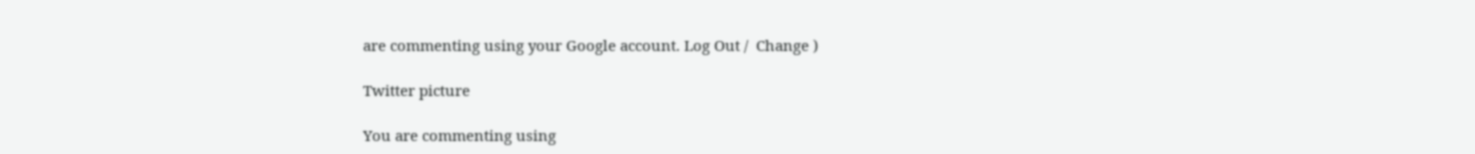are commenting using your Google account. Log Out /  Change )

Twitter picture

You are commenting using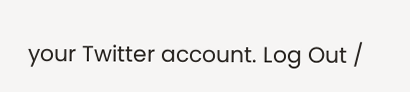your Twitter account. Log Out /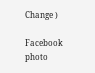Change )

Facebook photo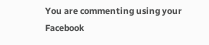You are commenting using your Facebook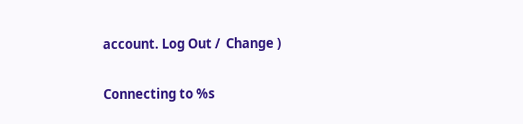account. Log Out /  Change )

Connecting to %s